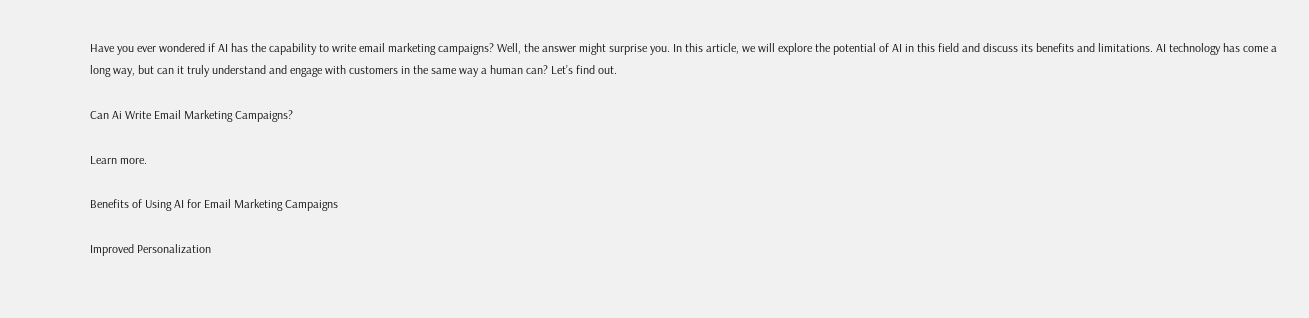Have you ever wondered if AI has the capability to write email marketing campaigns? Well, the answer might surprise you. In this article, we will explore the potential of AI in this field and discuss its benefits and limitations. AI technology has come a long way, but can it truly understand and engage with customers in the same way a human can? Let’s find out.

Can Ai Write Email Marketing Campaigns?

Learn more.

Benefits of Using AI for Email Marketing Campaigns

Improved Personalization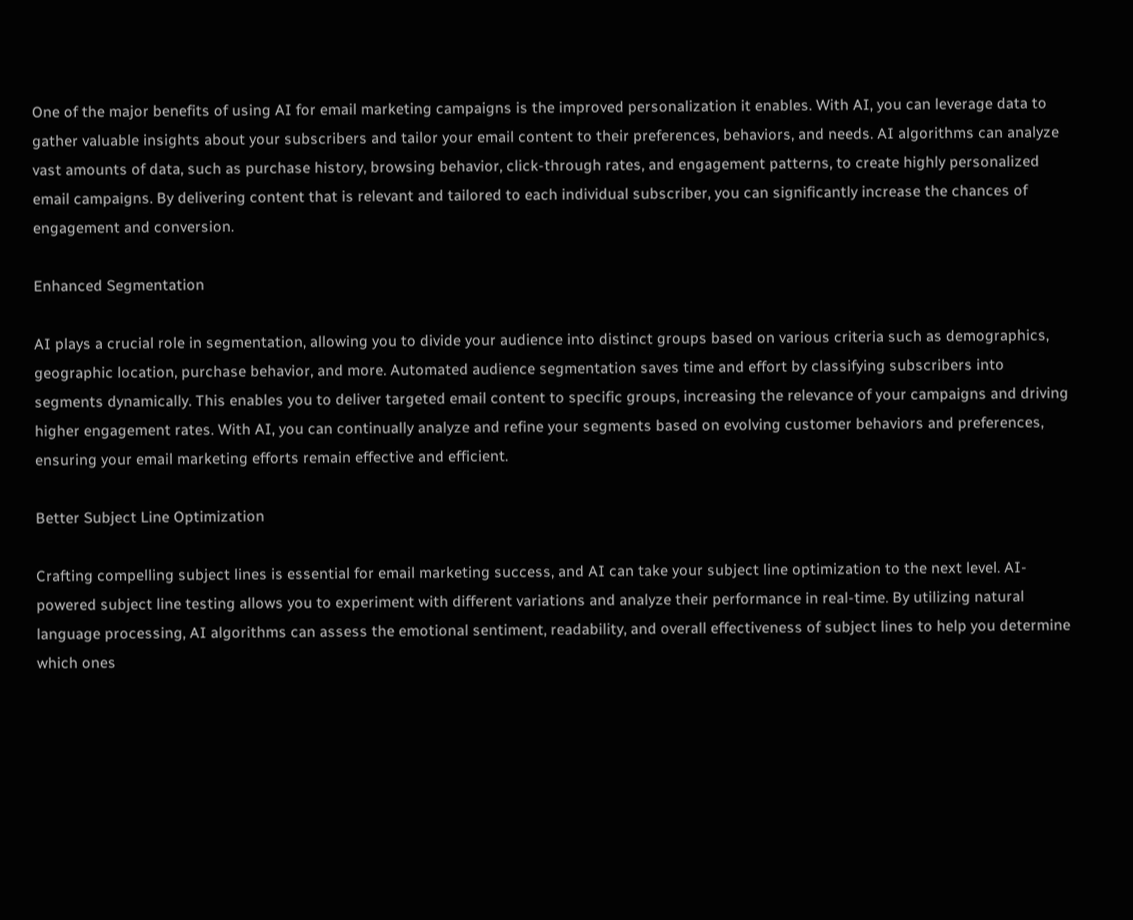One of the major benefits of using AI for email marketing campaigns is the improved personalization it enables. With AI, you can leverage data to gather valuable insights about your subscribers and tailor your email content to their preferences, behaviors, and needs. AI algorithms can analyze vast amounts of data, such as purchase history, browsing behavior, click-through rates, and engagement patterns, to create highly personalized email campaigns. By delivering content that is relevant and tailored to each individual subscriber, you can significantly increase the chances of engagement and conversion.

Enhanced Segmentation

AI plays a crucial role in segmentation, allowing you to divide your audience into distinct groups based on various criteria such as demographics, geographic location, purchase behavior, and more. Automated audience segmentation saves time and effort by classifying subscribers into segments dynamically. This enables you to deliver targeted email content to specific groups, increasing the relevance of your campaigns and driving higher engagement rates. With AI, you can continually analyze and refine your segments based on evolving customer behaviors and preferences, ensuring your email marketing efforts remain effective and efficient.

Better Subject Line Optimization

Crafting compelling subject lines is essential for email marketing success, and AI can take your subject line optimization to the next level. AI-powered subject line testing allows you to experiment with different variations and analyze their performance in real-time. By utilizing natural language processing, AI algorithms can assess the emotional sentiment, readability, and overall effectiveness of subject lines to help you determine which ones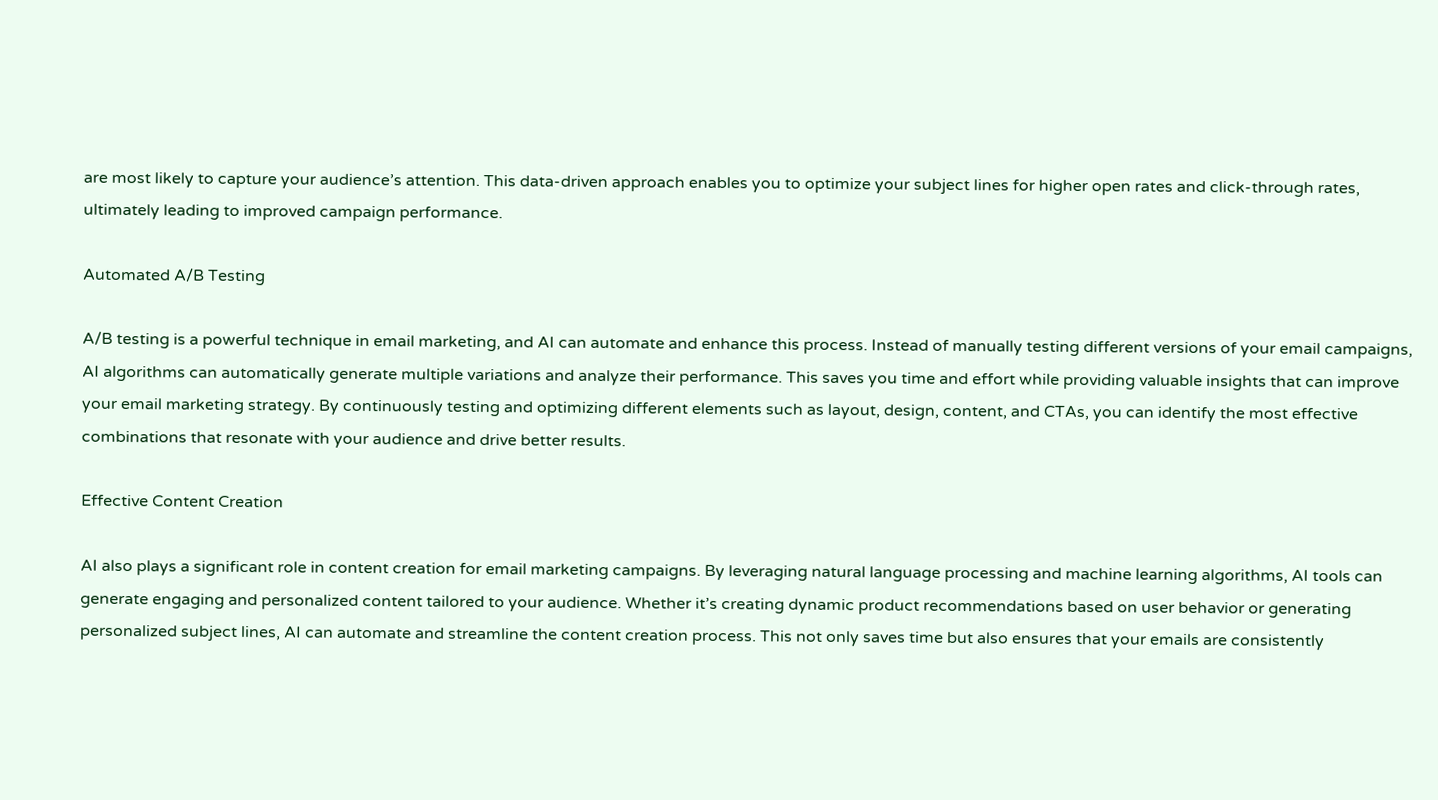are most likely to capture your audience’s attention. This data-driven approach enables you to optimize your subject lines for higher open rates and click-through rates, ultimately leading to improved campaign performance.

Automated A/B Testing

A/B testing is a powerful technique in email marketing, and AI can automate and enhance this process. Instead of manually testing different versions of your email campaigns, AI algorithms can automatically generate multiple variations and analyze their performance. This saves you time and effort while providing valuable insights that can improve your email marketing strategy. By continuously testing and optimizing different elements such as layout, design, content, and CTAs, you can identify the most effective combinations that resonate with your audience and drive better results.

Effective Content Creation

AI also plays a significant role in content creation for email marketing campaigns. By leveraging natural language processing and machine learning algorithms, AI tools can generate engaging and personalized content tailored to your audience. Whether it’s creating dynamic product recommendations based on user behavior or generating personalized subject lines, AI can automate and streamline the content creation process. This not only saves time but also ensures that your emails are consistently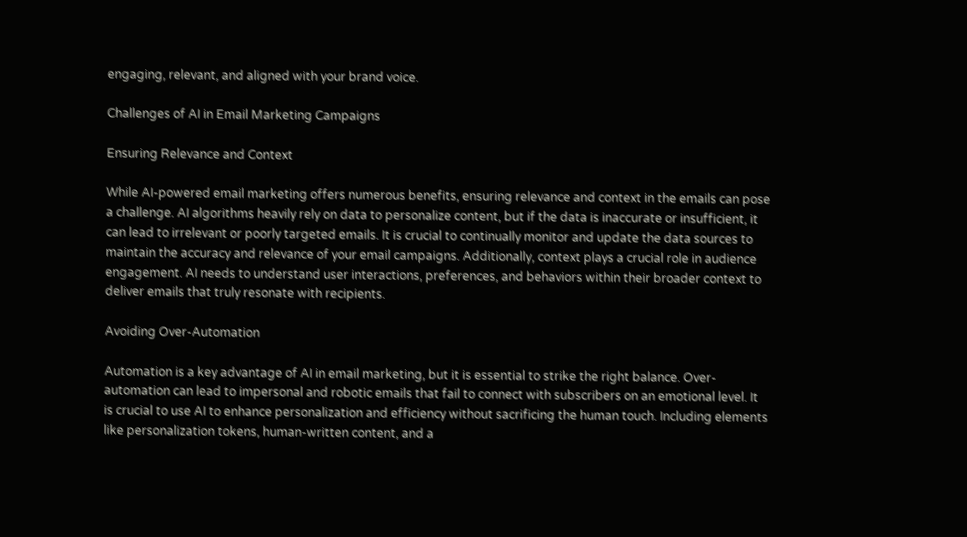engaging, relevant, and aligned with your brand voice.

Challenges of AI in Email Marketing Campaigns

Ensuring Relevance and Context

While AI-powered email marketing offers numerous benefits, ensuring relevance and context in the emails can pose a challenge. AI algorithms heavily rely on data to personalize content, but if the data is inaccurate or insufficient, it can lead to irrelevant or poorly targeted emails. It is crucial to continually monitor and update the data sources to maintain the accuracy and relevance of your email campaigns. Additionally, context plays a crucial role in audience engagement. AI needs to understand user interactions, preferences, and behaviors within their broader context to deliver emails that truly resonate with recipients.

Avoiding Over-Automation

Automation is a key advantage of AI in email marketing, but it is essential to strike the right balance. Over-automation can lead to impersonal and robotic emails that fail to connect with subscribers on an emotional level. It is crucial to use AI to enhance personalization and efficiency without sacrificing the human touch. Including elements like personalization tokens, human-written content, and a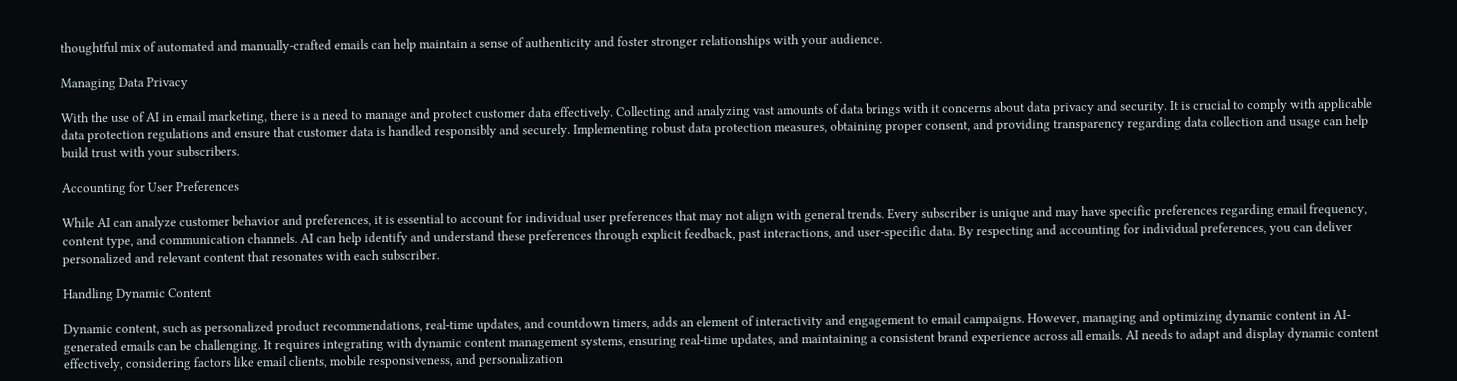thoughtful mix of automated and manually-crafted emails can help maintain a sense of authenticity and foster stronger relationships with your audience.

Managing Data Privacy

With the use of AI in email marketing, there is a need to manage and protect customer data effectively. Collecting and analyzing vast amounts of data brings with it concerns about data privacy and security. It is crucial to comply with applicable data protection regulations and ensure that customer data is handled responsibly and securely. Implementing robust data protection measures, obtaining proper consent, and providing transparency regarding data collection and usage can help build trust with your subscribers.

Accounting for User Preferences

While AI can analyze customer behavior and preferences, it is essential to account for individual user preferences that may not align with general trends. Every subscriber is unique and may have specific preferences regarding email frequency, content type, and communication channels. AI can help identify and understand these preferences through explicit feedback, past interactions, and user-specific data. By respecting and accounting for individual preferences, you can deliver personalized and relevant content that resonates with each subscriber.

Handling Dynamic Content

Dynamic content, such as personalized product recommendations, real-time updates, and countdown timers, adds an element of interactivity and engagement to email campaigns. However, managing and optimizing dynamic content in AI-generated emails can be challenging. It requires integrating with dynamic content management systems, ensuring real-time updates, and maintaining a consistent brand experience across all emails. AI needs to adapt and display dynamic content effectively, considering factors like email clients, mobile responsiveness, and personalization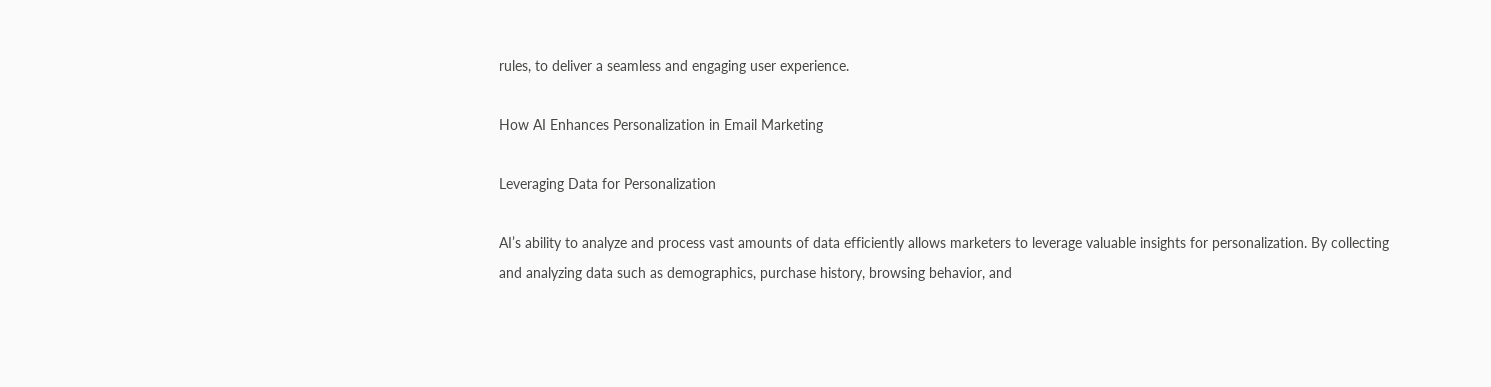rules, to deliver a seamless and engaging user experience.

How AI Enhances Personalization in Email Marketing

Leveraging Data for Personalization

AI’s ability to analyze and process vast amounts of data efficiently allows marketers to leverage valuable insights for personalization. By collecting and analyzing data such as demographics, purchase history, browsing behavior, and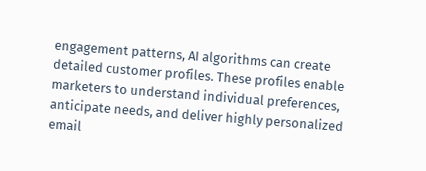engagement patterns, AI algorithms can create detailed customer profiles. These profiles enable marketers to understand individual preferences, anticipate needs, and deliver highly personalized email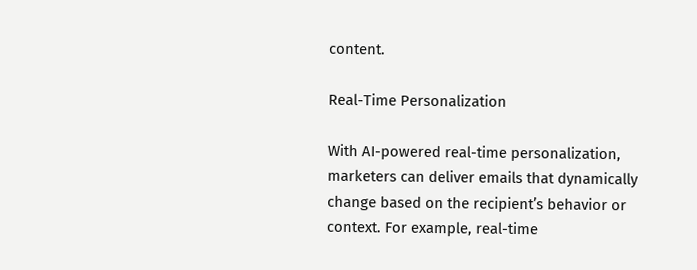content.

Real-Time Personalization

With AI-powered real-time personalization, marketers can deliver emails that dynamically change based on the recipient’s behavior or context. For example, real-time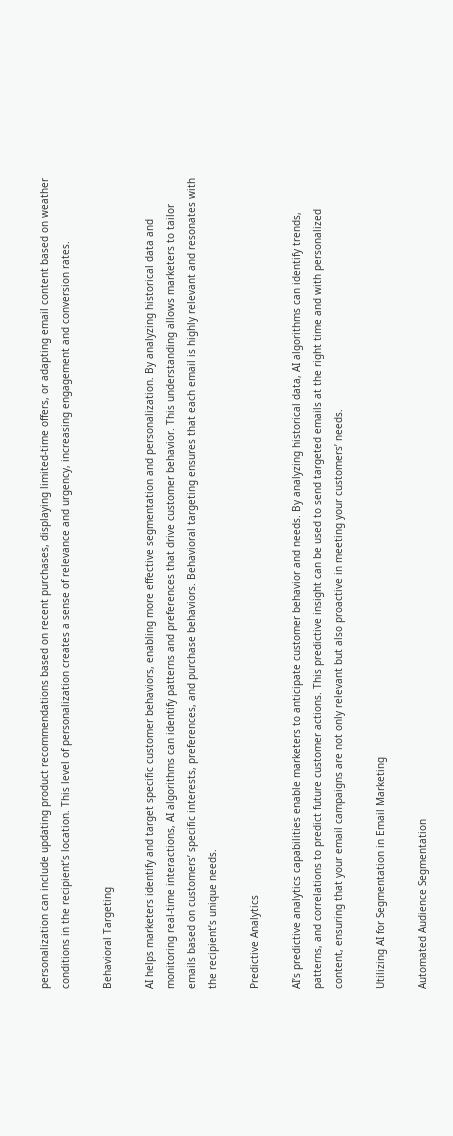personalization can include updating product recommendations based on recent purchases, displaying limited-time offers, or adapting email content based on weather conditions in the recipient’s location. This level of personalization creates a sense of relevance and urgency, increasing engagement and conversion rates.

Behavioral Targeting

AI helps marketers identify and target specific customer behaviors, enabling more effective segmentation and personalization. By analyzing historical data and monitoring real-time interactions, AI algorithms can identify patterns and preferences that drive customer behavior. This understanding allows marketers to tailor emails based on customers’ specific interests, preferences, and purchase behaviors. Behavioral targeting ensures that each email is highly relevant and resonates with the recipient’s unique needs.

Predictive Analytics

AI’s predictive analytics capabilities enable marketers to anticipate customer behavior and needs. By analyzing historical data, AI algorithms can identify trends, patterns, and correlations to predict future customer actions. This predictive insight can be used to send targeted emails at the right time and with personalized content, ensuring that your email campaigns are not only relevant but also proactive in meeting your customers’ needs.

Utilizing AI for Segmentation in Email Marketing

Automated Audience Segmentation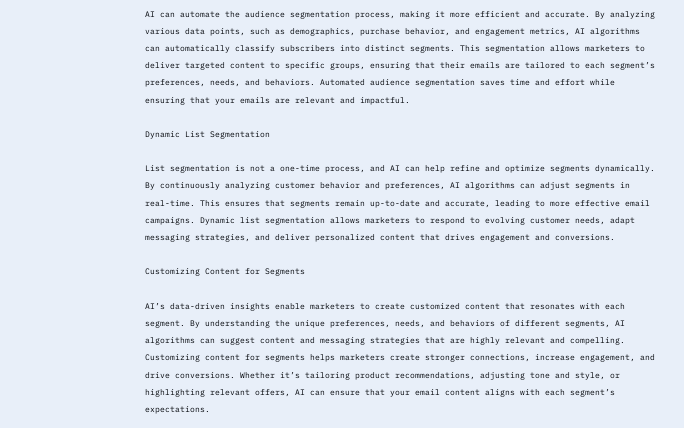AI can automate the audience segmentation process, making it more efficient and accurate. By analyzing various data points, such as demographics, purchase behavior, and engagement metrics, AI algorithms can automatically classify subscribers into distinct segments. This segmentation allows marketers to deliver targeted content to specific groups, ensuring that their emails are tailored to each segment’s preferences, needs, and behaviors. Automated audience segmentation saves time and effort while ensuring that your emails are relevant and impactful.

Dynamic List Segmentation

List segmentation is not a one-time process, and AI can help refine and optimize segments dynamically. By continuously analyzing customer behavior and preferences, AI algorithms can adjust segments in real-time. This ensures that segments remain up-to-date and accurate, leading to more effective email campaigns. Dynamic list segmentation allows marketers to respond to evolving customer needs, adapt messaging strategies, and deliver personalized content that drives engagement and conversions.

Customizing Content for Segments

AI’s data-driven insights enable marketers to create customized content that resonates with each segment. By understanding the unique preferences, needs, and behaviors of different segments, AI algorithms can suggest content and messaging strategies that are highly relevant and compelling. Customizing content for segments helps marketers create stronger connections, increase engagement, and drive conversions. Whether it’s tailoring product recommendations, adjusting tone and style, or highlighting relevant offers, AI can ensure that your email content aligns with each segment’s expectations.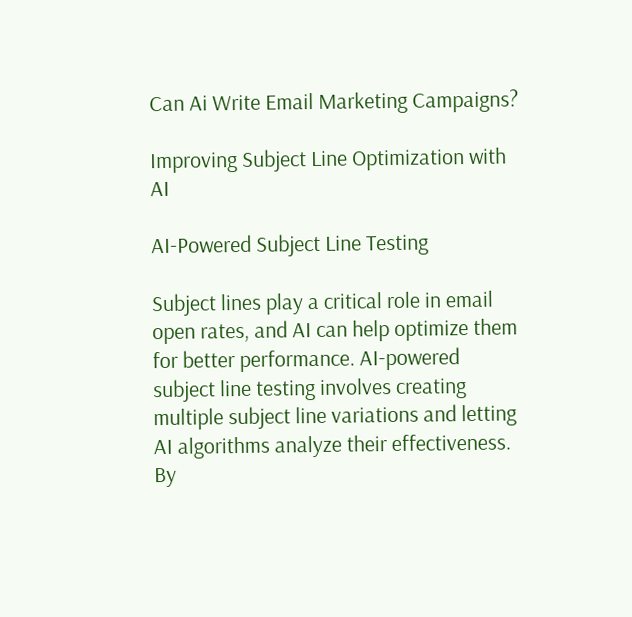Can Ai Write Email Marketing Campaigns?

Improving Subject Line Optimization with AI

AI-Powered Subject Line Testing

Subject lines play a critical role in email open rates, and AI can help optimize them for better performance. AI-powered subject line testing involves creating multiple subject line variations and letting AI algorithms analyze their effectiveness. By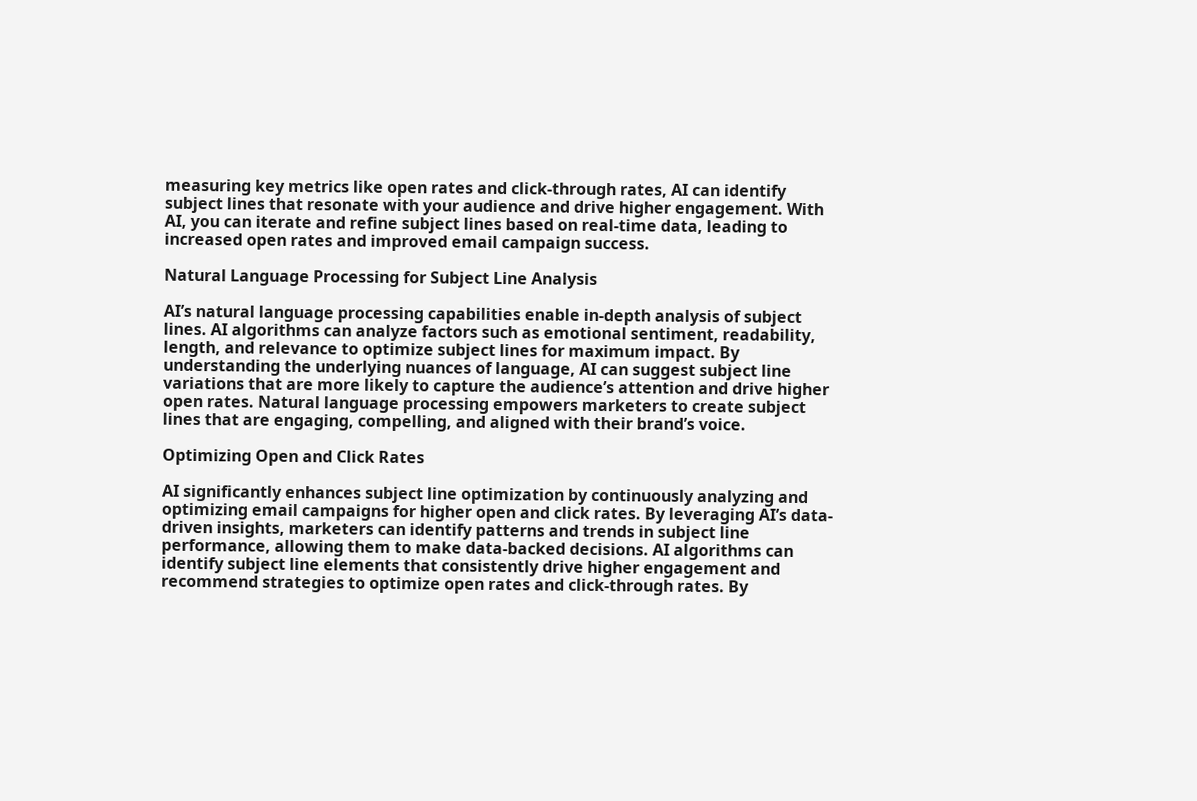measuring key metrics like open rates and click-through rates, AI can identify subject lines that resonate with your audience and drive higher engagement. With AI, you can iterate and refine subject lines based on real-time data, leading to increased open rates and improved email campaign success.

Natural Language Processing for Subject Line Analysis

AI’s natural language processing capabilities enable in-depth analysis of subject lines. AI algorithms can analyze factors such as emotional sentiment, readability, length, and relevance to optimize subject lines for maximum impact. By understanding the underlying nuances of language, AI can suggest subject line variations that are more likely to capture the audience’s attention and drive higher open rates. Natural language processing empowers marketers to create subject lines that are engaging, compelling, and aligned with their brand’s voice.

Optimizing Open and Click Rates

AI significantly enhances subject line optimization by continuously analyzing and optimizing email campaigns for higher open and click rates. By leveraging AI’s data-driven insights, marketers can identify patterns and trends in subject line performance, allowing them to make data-backed decisions. AI algorithms can identify subject line elements that consistently drive higher engagement and recommend strategies to optimize open rates and click-through rates. By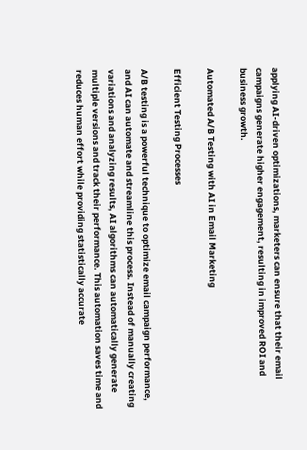applying AI-driven optimizations, marketers can ensure that their email campaigns generate higher engagement, resulting in improved ROI and business growth.

Automated A/B Testing with AI in Email Marketing

Efficient Testing Processes

A/B testing is a powerful technique to optimize email campaign performance, and AI can automate and streamline this process. Instead of manually creating variations and analyzing results, AI algorithms can automatically generate multiple versions and track their performance. This automation saves time and reduces human effort while providing statistically accurate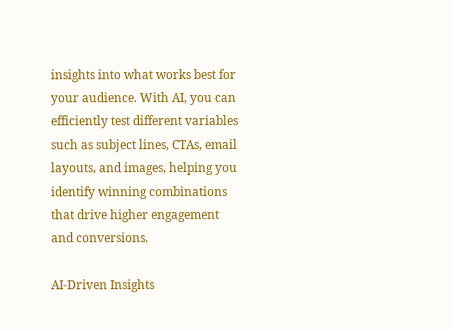insights into what works best for your audience. With AI, you can efficiently test different variables such as subject lines, CTAs, email layouts, and images, helping you identify winning combinations that drive higher engagement and conversions.

AI-Driven Insights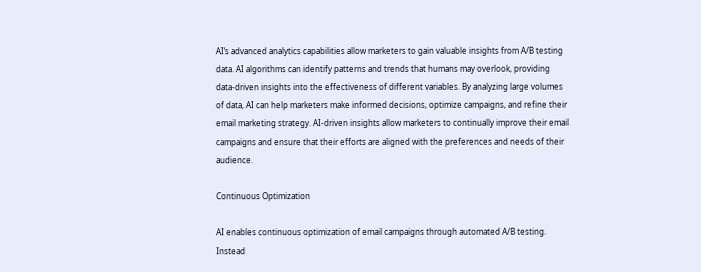AI’s advanced analytics capabilities allow marketers to gain valuable insights from A/B testing data. AI algorithms can identify patterns and trends that humans may overlook, providing data-driven insights into the effectiveness of different variables. By analyzing large volumes of data, AI can help marketers make informed decisions, optimize campaigns, and refine their email marketing strategy. AI-driven insights allow marketers to continually improve their email campaigns and ensure that their efforts are aligned with the preferences and needs of their audience.

Continuous Optimization

AI enables continuous optimization of email campaigns through automated A/B testing. Instead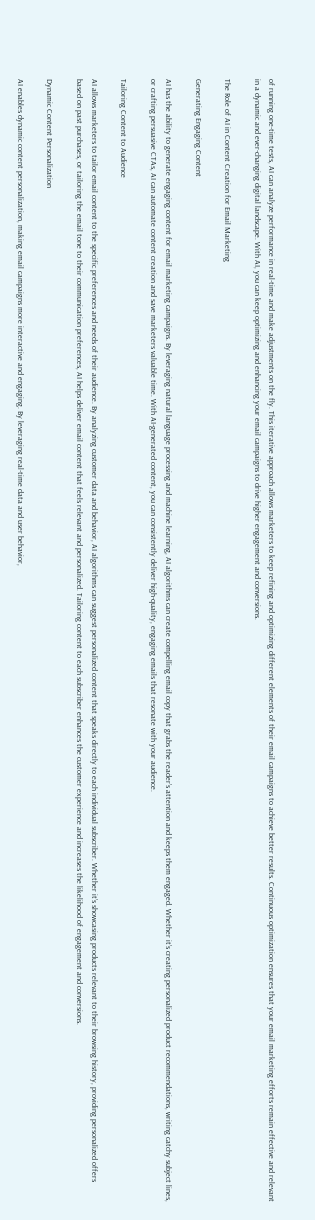of running one-time tests, AI can analyze performance in real-time and make adjustments on the fly. This iterative approach allows marketers to keep refining and optimizing different elements of their email campaigns to achieve better results. Continuous optimization ensures that your email marketing efforts remain effective and relevant in a dynamic and ever-changing digital landscape. With AI, you can keep optimizing and enhancing your email campaigns to drive higher engagement and conversions.

The Role of AI in Content Creation for Email Marketing

Generating Engaging Content

AI has the ability to generate engaging content for email marketing campaigns. By leveraging natural language processing and machine learning, AI algorithms can create compelling email copy that grabs the reader’s attention and keeps them engaged. Whether it’s creating personalized product recommendations, writing catchy subject lines, or crafting persuasive CTAs, AI can automate content creation and save marketers valuable time. With AI-generated content, you can consistently deliver high-quality, engaging emails that resonate with your audience.

Tailoring Content to Audience

AI allows marketers to tailor email content to the specific preferences and needs of their audience. By analyzing customer data and behavior, AI algorithms can suggest personalized content that speaks directly to each individual subscriber. Whether it’s showcasing products relevant to their browsing history, providing personalized offers based on past purchases, or tailoring the email tone to their communication preferences, AI helps deliver email content that feels relevant and personalized. Tailoring content to each subscriber enhances the customer experience and increases the likelihood of engagement and conversions.

Dynamic Content Personalization

AI enables dynamic content personalization, making email campaigns more interactive and engaging. By leveraging real-time data and user behavior,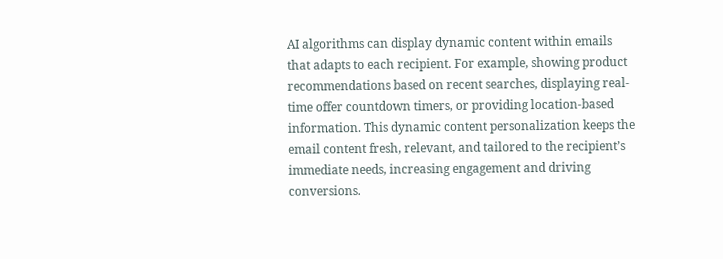AI algorithms can display dynamic content within emails that adapts to each recipient. For example, showing product recommendations based on recent searches, displaying real-time offer countdown timers, or providing location-based information. This dynamic content personalization keeps the email content fresh, relevant, and tailored to the recipient’s immediate needs, increasing engagement and driving conversions.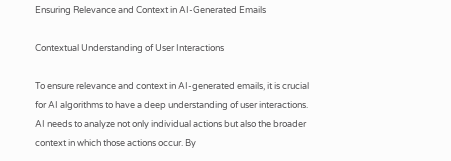Ensuring Relevance and Context in AI-Generated Emails

Contextual Understanding of User Interactions

To ensure relevance and context in AI-generated emails, it is crucial for AI algorithms to have a deep understanding of user interactions. AI needs to analyze not only individual actions but also the broader context in which those actions occur. By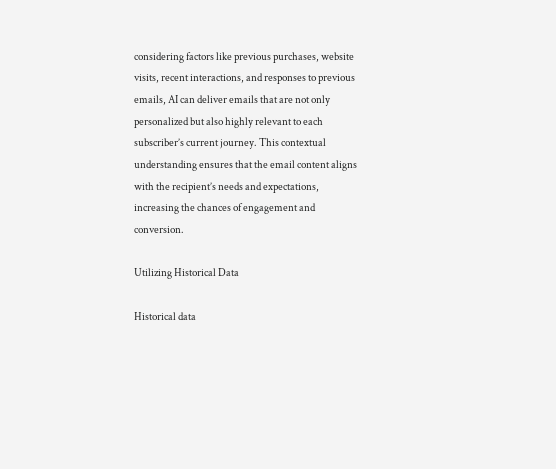considering factors like previous purchases, website visits, recent interactions, and responses to previous emails, AI can deliver emails that are not only personalized but also highly relevant to each subscriber’s current journey. This contextual understanding ensures that the email content aligns with the recipient’s needs and expectations, increasing the chances of engagement and conversion.

Utilizing Historical Data

Historical data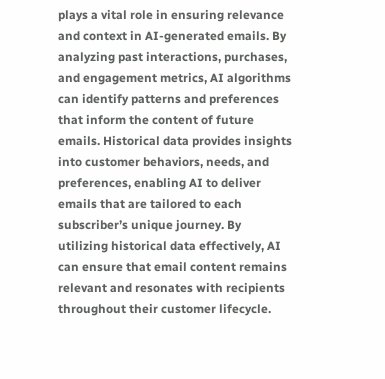plays a vital role in ensuring relevance and context in AI-generated emails. By analyzing past interactions, purchases, and engagement metrics, AI algorithms can identify patterns and preferences that inform the content of future emails. Historical data provides insights into customer behaviors, needs, and preferences, enabling AI to deliver emails that are tailored to each subscriber’s unique journey. By utilizing historical data effectively, AI can ensure that email content remains relevant and resonates with recipients throughout their customer lifecycle.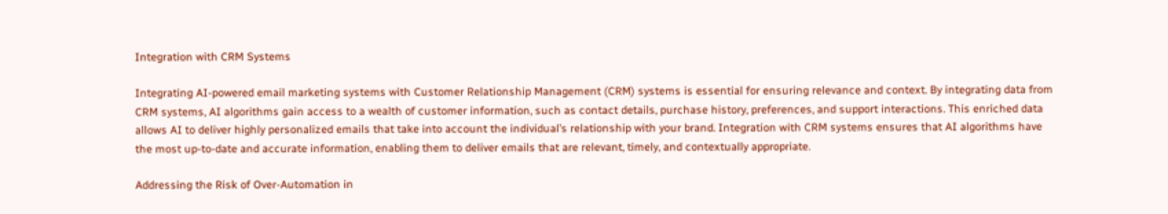Integration with CRM Systems

Integrating AI-powered email marketing systems with Customer Relationship Management (CRM) systems is essential for ensuring relevance and context. By integrating data from CRM systems, AI algorithms gain access to a wealth of customer information, such as contact details, purchase history, preferences, and support interactions. This enriched data allows AI to deliver highly personalized emails that take into account the individual’s relationship with your brand. Integration with CRM systems ensures that AI algorithms have the most up-to-date and accurate information, enabling them to deliver emails that are relevant, timely, and contextually appropriate.

Addressing the Risk of Over-Automation in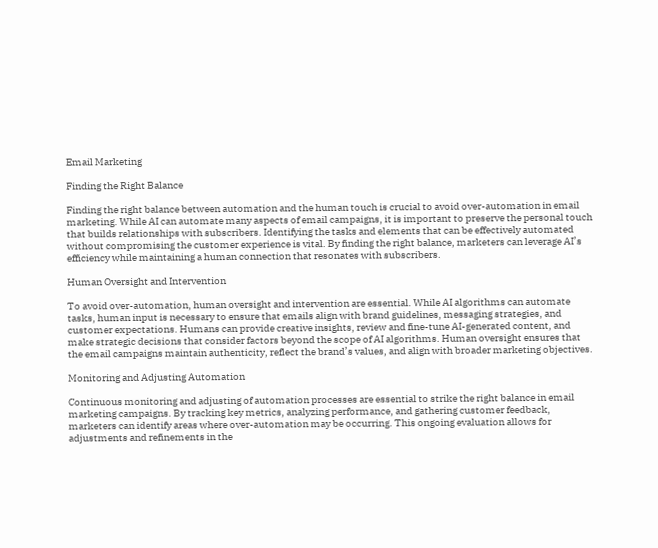Email Marketing

Finding the Right Balance

Finding the right balance between automation and the human touch is crucial to avoid over-automation in email marketing. While AI can automate many aspects of email campaigns, it is important to preserve the personal touch that builds relationships with subscribers. Identifying the tasks and elements that can be effectively automated without compromising the customer experience is vital. By finding the right balance, marketers can leverage AI’s efficiency while maintaining a human connection that resonates with subscribers.

Human Oversight and Intervention

To avoid over-automation, human oversight and intervention are essential. While AI algorithms can automate tasks, human input is necessary to ensure that emails align with brand guidelines, messaging strategies, and customer expectations. Humans can provide creative insights, review and fine-tune AI-generated content, and make strategic decisions that consider factors beyond the scope of AI algorithms. Human oversight ensures that the email campaigns maintain authenticity, reflect the brand’s values, and align with broader marketing objectives.

Monitoring and Adjusting Automation

Continuous monitoring and adjusting of automation processes are essential to strike the right balance in email marketing campaigns. By tracking key metrics, analyzing performance, and gathering customer feedback, marketers can identify areas where over-automation may be occurring. This ongoing evaluation allows for adjustments and refinements in the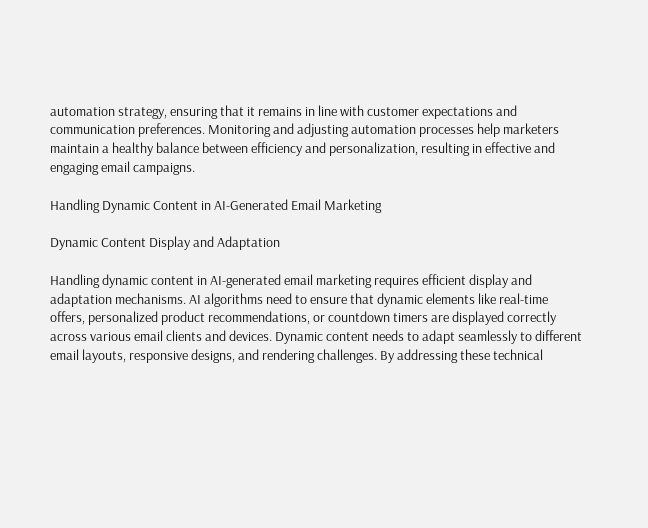automation strategy, ensuring that it remains in line with customer expectations and communication preferences. Monitoring and adjusting automation processes help marketers maintain a healthy balance between efficiency and personalization, resulting in effective and engaging email campaigns.

Handling Dynamic Content in AI-Generated Email Marketing

Dynamic Content Display and Adaptation

Handling dynamic content in AI-generated email marketing requires efficient display and adaptation mechanisms. AI algorithms need to ensure that dynamic elements like real-time offers, personalized product recommendations, or countdown timers are displayed correctly across various email clients and devices. Dynamic content needs to adapt seamlessly to different email layouts, responsive designs, and rendering challenges. By addressing these technical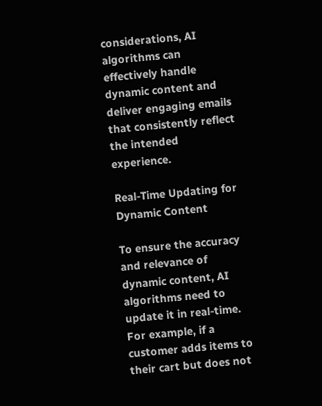considerations, AI algorithms can effectively handle dynamic content and deliver engaging emails that consistently reflect the intended experience.

Real-Time Updating for Dynamic Content

To ensure the accuracy and relevance of dynamic content, AI algorithms need to update it in real-time. For example, if a customer adds items to their cart but does not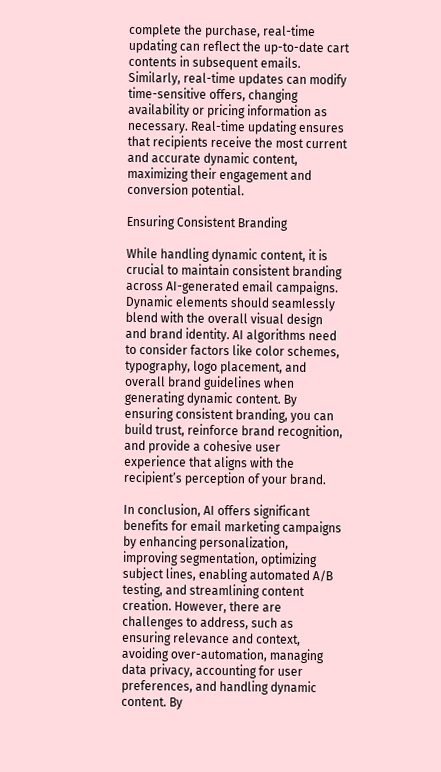complete the purchase, real-time updating can reflect the up-to-date cart contents in subsequent emails. Similarly, real-time updates can modify time-sensitive offers, changing availability or pricing information as necessary. Real-time updating ensures that recipients receive the most current and accurate dynamic content, maximizing their engagement and conversion potential.

Ensuring Consistent Branding

While handling dynamic content, it is crucial to maintain consistent branding across AI-generated email campaigns. Dynamic elements should seamlessly blend with the overall visual design and brand identity. AI algorithms need to consider factors like color schemes, typography, logo placement, and overall brand guidelines when generating dynamic content. By ensuring consistent branding, you can build trust, reinforce brand recognition, and provide a cohesive user experience that aligns with the recipient’s perception of your brand.

In conclusion, AI offers significant benefits for email marketing campaigns by enhancing personalization, improving segmentation, optimizing subject lines, enabling automated A/B testing, and streamlining content creation. However, there are challenges to address, such as ensuring relevance and context, avoiding over-automation, managing data privacy, accounting for user preferences, and handling dynamic content. By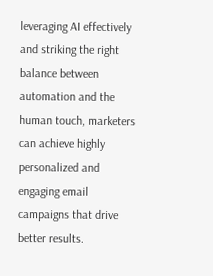leveraging AI effectively and striking the right balance between automation and the human touch, marketers can achieve highly personalized and engaging email campaigns that drive better results.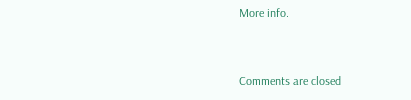More info.


Comments are closed